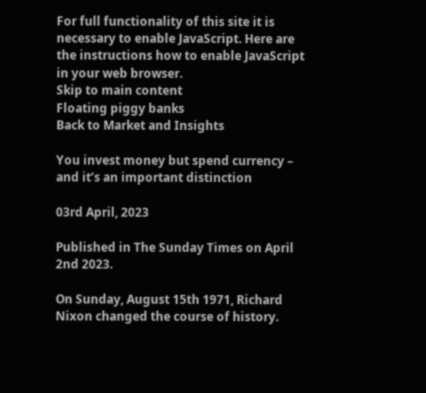For full functionality of this site it is necessary to enable JavaScript. Here are the instructions how to enable JavaScript in your web browser.
Skip to main content
Floating piggy banks
Back to Market and Insights

You invest money but spend currency – and it’s an important distinction

03rd April, 2023

Published in The Sunday Times on April 2nd 2023.

On Sunday, August 15th 1971, Richard Nixon changed the course of history.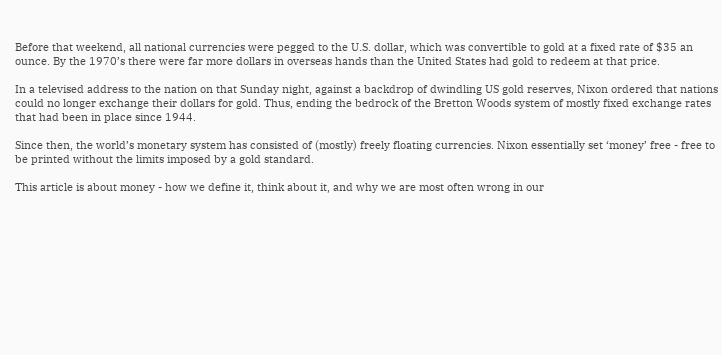Before that weekend, all national currencies were pegged to the U.S. dollar, which was convertible to gold at a fixed rate of $35 an ounce. By the 1970’s there were far more dollars in overseas hands than the United States had gold to redeem at that price.

In a televised address to the nation on that Sunday night, against a backdrop of dwindling US gold reserves, Nixon ordered that nations could no longer exchange their dollars for gold. Thus, ending the bedrock of the Bretton Woods system of mostly fixed exchange rates that had been in place since 1944.

Since then, the world’s monetary system has consisted of (mostly) freely floating currencies. Nixon essentially set ‘money’ free - free to be printed without the limits imposed by a gold standard.

This article is about money - how we define it, think about it, and why we are most often wrong in our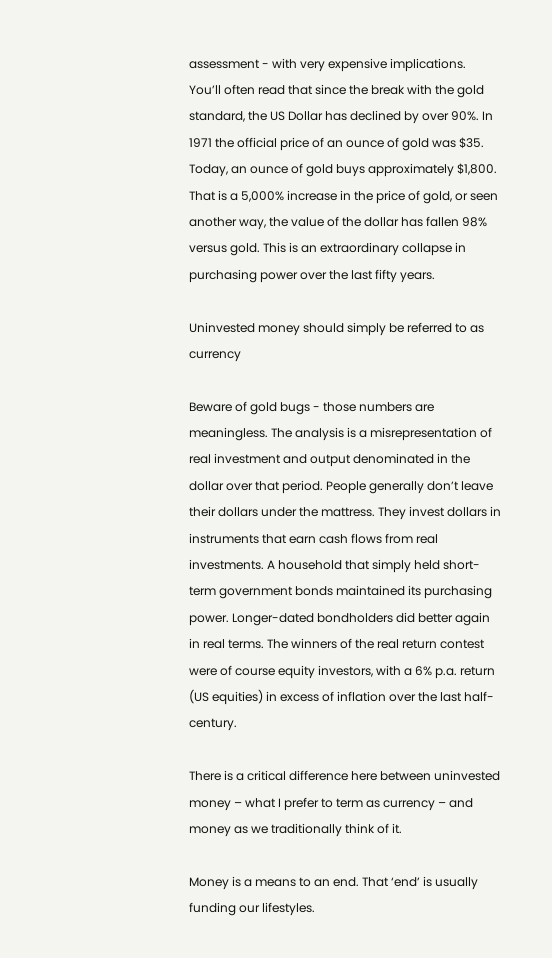assessment - with very expensive implications.
You’ll often read that since the break with the gold standard, the US Dollar has declined by over 90%. In 1971 the official price of an ounce of gold was $35. Today, an ounce of gold buys approximately $1,800. That is a 5,000% increase in the price of gold, or seen another way, the value of the dollar has fallen 98% versus gold. This is an extraordinary collapse in purchasing power over the last fifty years.

Uninvested money should simply be referred to as currency

Beware of gold bugs - those numbers are meaningless. The analysis is a misrepresentation of real investment and output denominated in the dollar over that period. People generally don’t leave their dollars under the mattress. They invest dollars in instruments that earn cash flows from real investments. A household that simply held short-term government bonds maintained its purchasing power. Longer-dated bondholders did better again in real terms. The winners of the real return contest were of course equity investors, with a 6% p.a. return (US equities) in excess of inflation over the last half-century.

There is a critical difference here between uninvested money – what I prefer to term as currency – and money as we traditionally think of it.

Money is a means to an end. That ‘end’ is usually funding our lifestyles.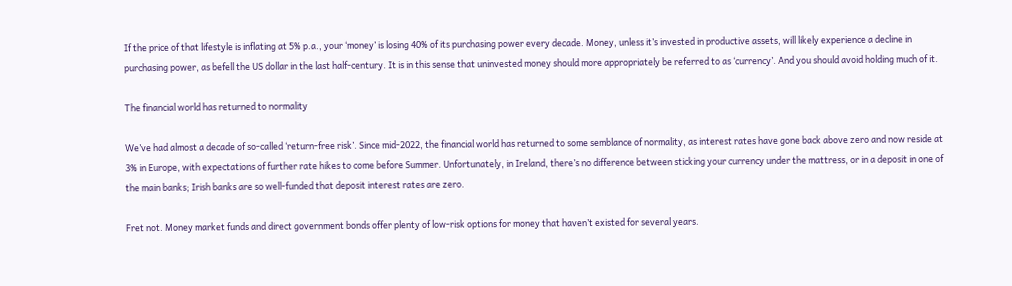If the price of that lifestyle is inflating at 5% p.a., your ‘money’ is losing 40% of its purchasing power every decade. Money, unless it’s invested in productive assets, will likely experience a decline in purchasing power, as befell the US dollar in the last half-century. It is in this sense that uninvested money should more appropriately be referred to as ‘currency’. And you should avoid holding much of it.

The financial world has returned to normality

We’ve had almost a decade of so-called ‘return-free risk’. Since mid-2022, the financial world has returned to some semblance of normality, as interest rates have gone back above zero and now reside at 3% in Europe, with expectations of further rate hikes to come before Summer. Unfortunately, in Ireland, there’s no difference between sticking your currency under the mattress, or in a deposit in one of the main banks; Irish banks are so well-funded that deposit interest rates are zero.

Fret not. Money market funds and direct government bonds offer plenty of low-risk options for money that haven’t existed for several years.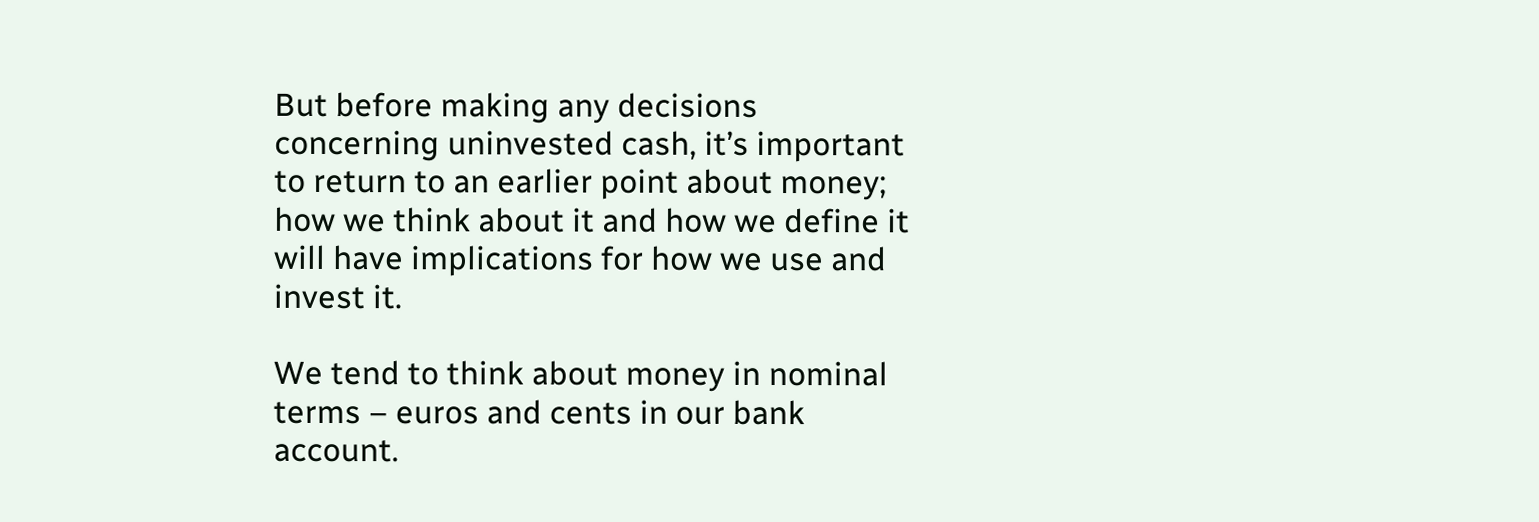But before making any decisions concerning uninvested cash, it’s important to return to an earlier point about money; how we think about it and how we define it will have implications for how we use and invest it.

We tend to think about money in nominal terms – euros and cents in our bank account.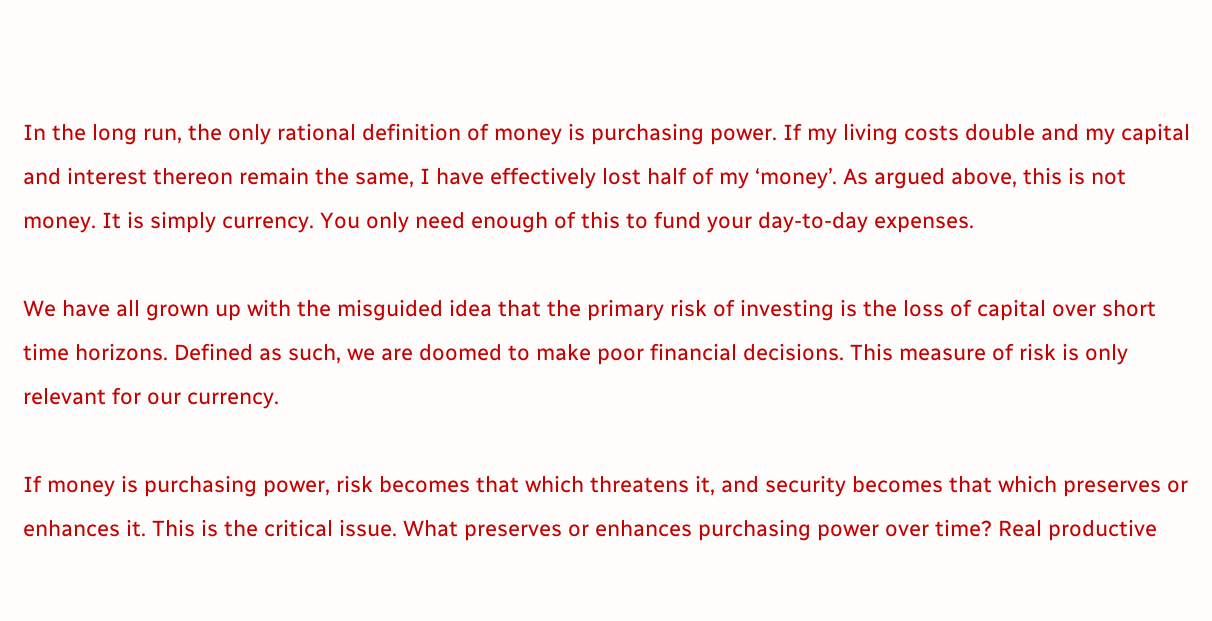In the long run, the only rational definition of money is purchasing power. If my living costs double and my capital and interest thereon remain the same, I have effectively lost half of my ‘money’. As argued above, this is not money. It is simply currency. You only need enough of this to fund your day-to-day expenses.

We have all grown up with the misguided idea that the primary risk of investing is the loss of capital over short time horizons. Defined as such, we are doomed to make poor financial decisions. This measure of risk is only relevant for our currency.

If money is purchasing power, risk becomes that which threatens it, and security becomes that which preserves or enhances it. This is the critical issue. What preserves or enhances purchasing power over time? Real productive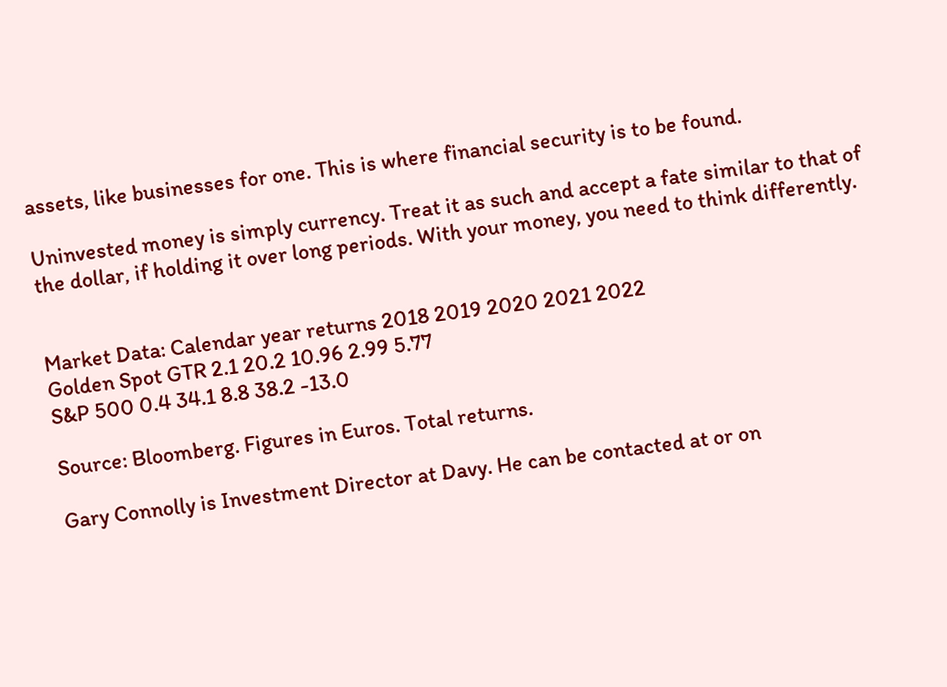assets, like businesses for one. This is where financial security is to be found.

Uninvested money is simply currency. Treat it as such and accept a fate similar to that of the dollar, if holding it over long periods. With your money, you need to think differently.


Market Data: Calendar year returns 2018 2019 2020 2021 2022
Golden Spot GTR 2.1 20.2 10.96 2.99 5.77
S&P 500 0.4 34.1 8.8 38.2 -13.0

Source: Bloomberg. Figures in Euros. Total returns.

Gary Connolly is Investment Director at Davy. He can be contacted at or on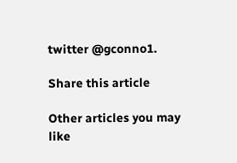twitter @gconno1.

Share this article

Other articles you may like